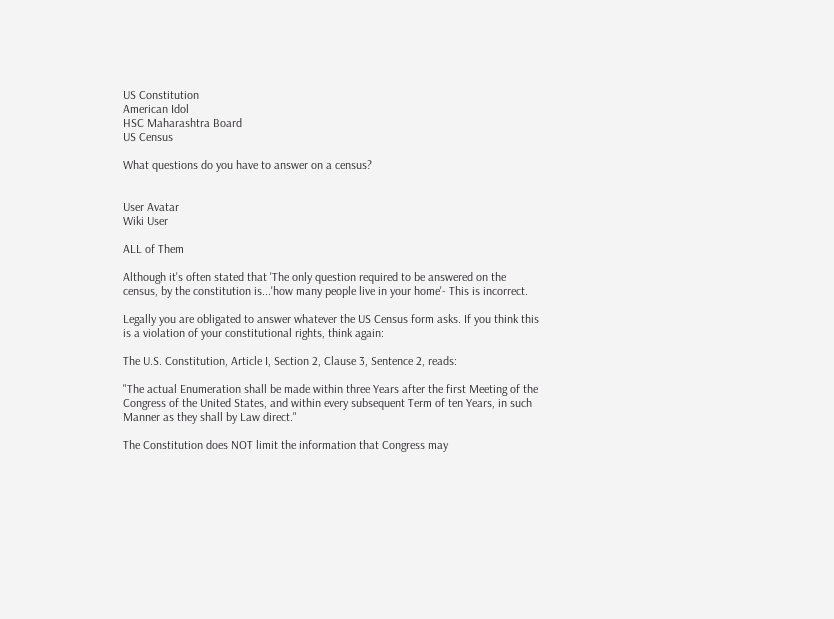US Constitution
American Idol
HSC Maharashtra Board
US Census

What questions do you have to answer on a census?


User Avatar
Wiki User

ALL of Them

Although it's often stated that 'The only question required to be answered on the census, by the constitution is...'how many people live in your home'- This is incorrect.

Legally you are obligated to answer whatever the US Census form asks. If you think this is a violation of your constitutional rights, think again:

The U.S. Constitution, Article I, Section 2, Clause 3, Sentence 2, reads:

"The actual Enumeration shall be made within three Years after the first Meeting of the Congress of the United States, and within every subsequent Term of ten Years, in such Manner as they shall by Law direct."

The Constitution does NOT limit the information that Congress may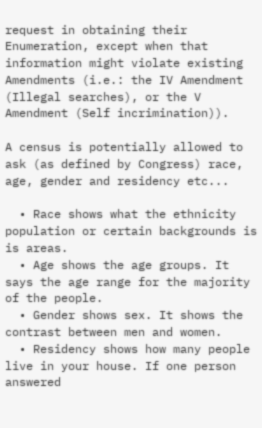request in obtaining their Enumeration, except when that information might violate existing Amendments (i.e.: the IV Amendment (Illegal searches), or the V Amendment (Self incrimination)).

A census is potentially allowed to ask (as defined by Congress) race, age, gender and residency etc...

  • Race shows what the ethnicity population or certain backgrounds is is areas.
  • Age shows the age groups. It says the age range for the majority of the people.
  • Gender shows sex. It shows the contrast between men and women.
  • Residency shows how many people live in your house. If one person answered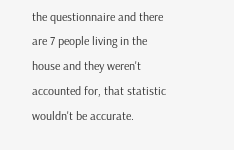the questionnaire and there are 7 people living in the house and they weren't accounted for, that statistic wouldn't be accurate.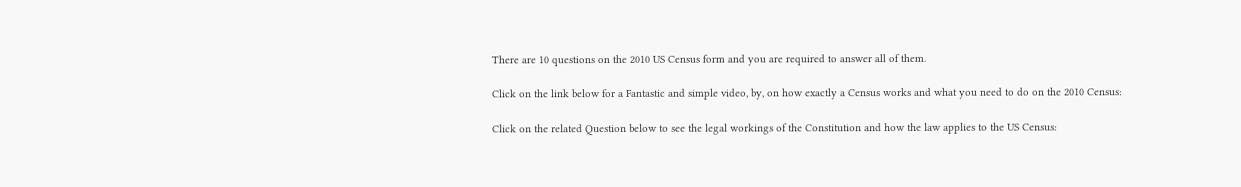There are 10 questions on the 2010 US Census form and you are required to answer all of them.

Click on the link below for a Fantastic and simple video, by, on how exactly a Census works and what you need to do on the 2010 Census:

Click on the related Question below to see the legal workings of the Constitution and how the law applies to the US Census: